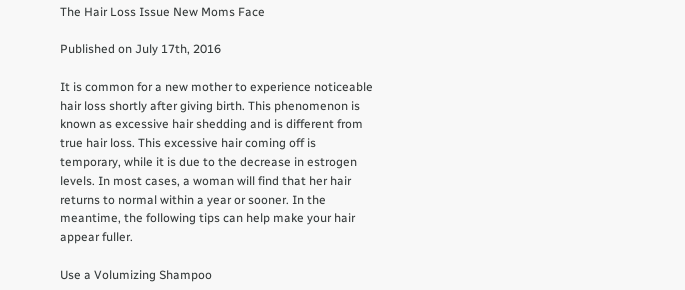The Hair Loss Issue New Moms Face

Published on July 17th, 2016

It is common for a new mother to experience noticeable hair loss shortly after giving birth. This phenomenon is known as excessive hair shedding and is different from true hair loss. This excessive hair coming off is temporary, while it is due to the decrease in estrogen levels. In most cases, a woman will find that her hair returns to normal within a year or sooner. In the meantime, the following tips can help make your hair appear fuller.

Use a Volumizing Shampoo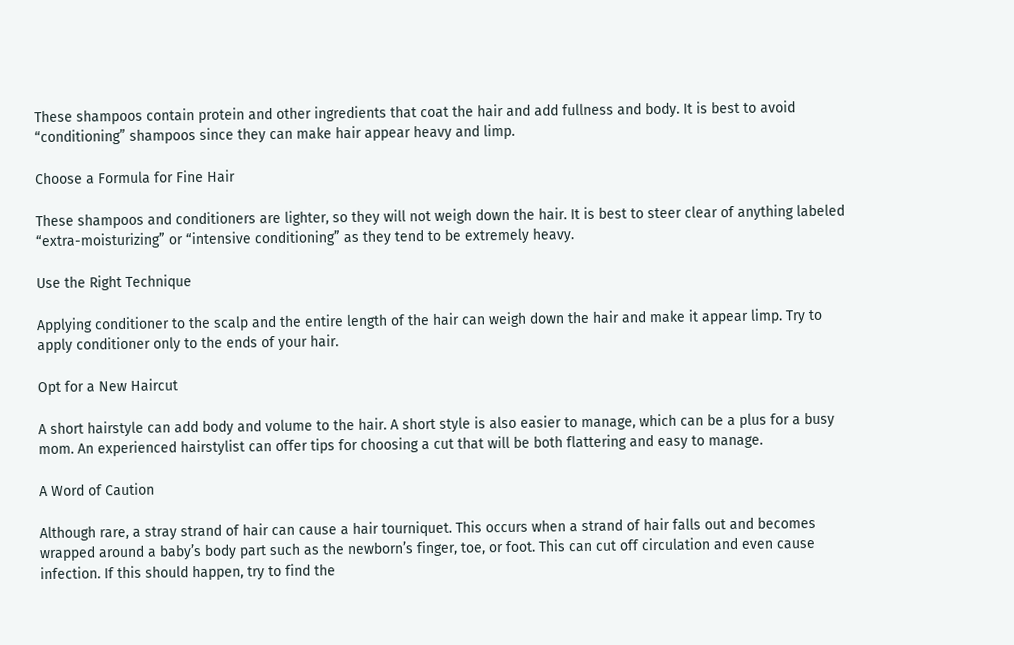These shampoos contain protein and other ingredients that coat the hair and add fullness and body. It is best to avoid “conditioning” shampoos since they can make hair appear heavy and limp.

Choose a Formula for Fine Hair

These shampoos and conditioners are lighter, so they will not weigh down the hair. It is best to steer clear of anything labeled “extra-moisturizing” or “intensive conditioning” as they tend to be extremely heavy.

Use the Right Technique

Applying conditioner to the scalp and the entire length of the hair can weigh down the hair and make it appear limp. Try to apply conditioner only to the ends of your hair.

Opt for a New Haircut

A short hairstyle can add body and volume to the hair. A short style is also easier to manage, which can be a plus for a busy mom. An experienced hairstylist can offer tips for choosing a cut that will be both flattering and easy to manage.

A Word of Caution

Although rare, a stray strand of hair can cause a hair tourniquet. This occurs when a strand of hair falls out and becomes wrapped around a baby’s body part such as the newborn’s finger, toe, or foot. This can cut off circulation and even cause infection. If this should happen, try to find the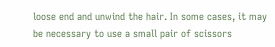loose end and unwind the hair. In some cases, it may be necessary to use a small pair of scissors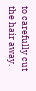to carefully cut the hair away.